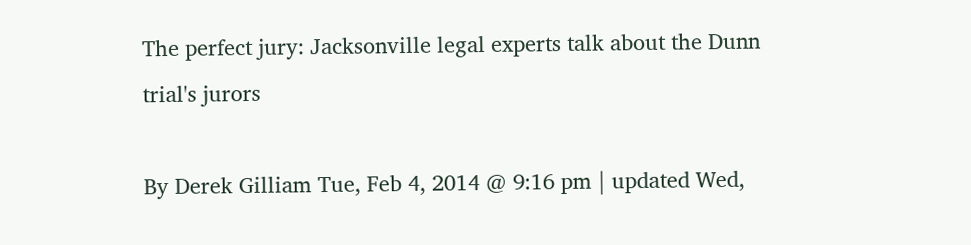The perfect jury: Jacksonville legal experts talk about the Dunn trial's jurors

By Derek Gilliam Tue, Feb 4, 2014 @ 9:16 pm | updated Wed,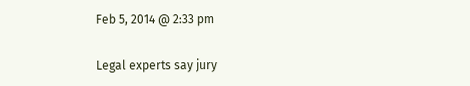Feb 5, 2014 @ 2:33 pm

Legal experts say jury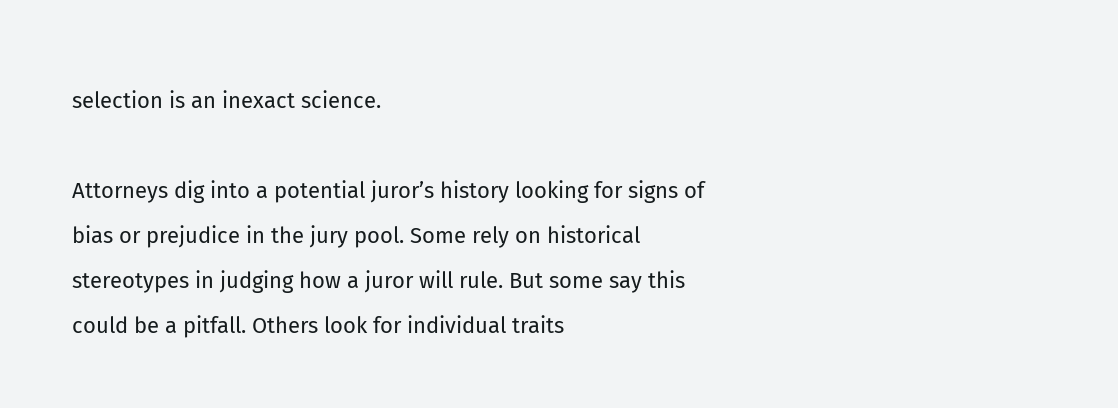selection is an inexact science.

Attorneys dig into a potential juror’s history looking for signs of bias or prejudice in the jury pool. Some rely on historical stereotypes in judging how a juror will rule. But some say this could be a pitfall. Others look for individual traits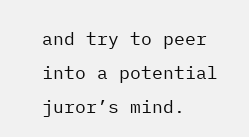and try to peer into a potential juror’s mind.